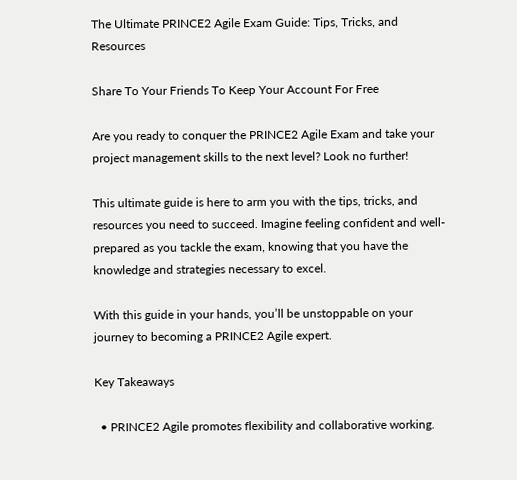The Ultimate PRINCE2 Agile Exam Guide: Tips, Tricks, and Resources

Share To Your Friends To Keep Your Account For Free

Are you ready to conquer the PRINCE2 Agile Exam and take your project management skills to the next level? Look no further!

This ultimate guide is here to arm you with the tips, tricks, and resources you need to succeed. Imagine feeling confident and well-prepared as you tackle the exam, knowing that you have the knowledge and strategies necessary to excel.

With this guide in your hands, you’ll be unstoppable on your journey to becoming a PRINCE2 Agile expert.

Key Takeaways

  • PRINCE2 Agile promotes flexibility and collaborative working.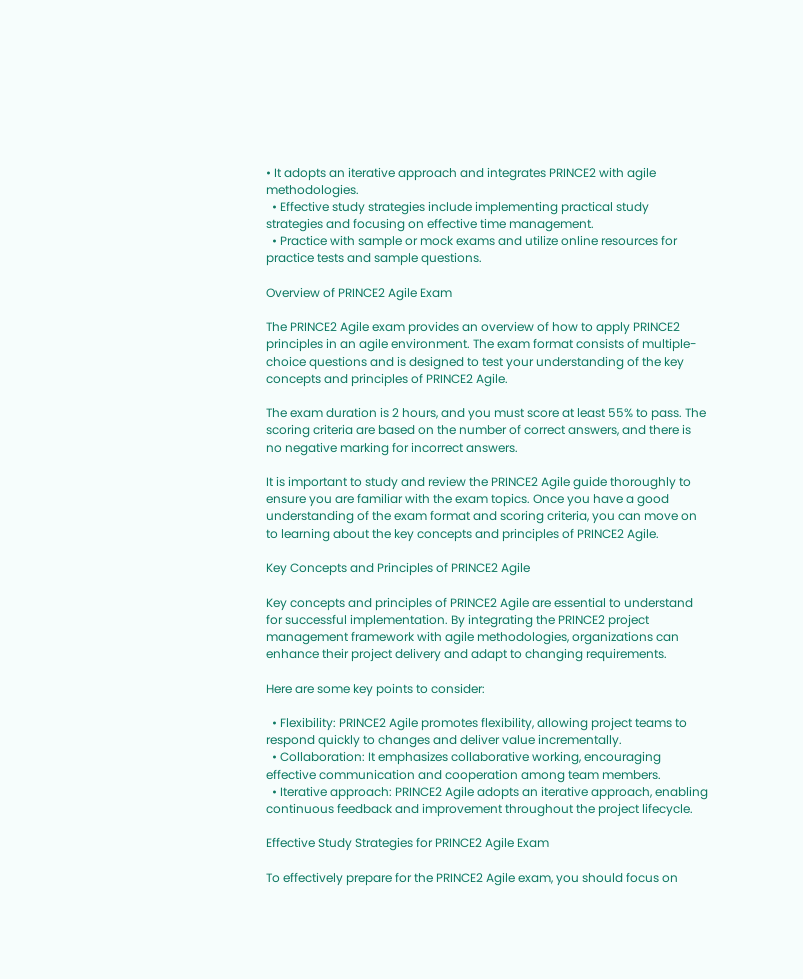• It adopts an iterative approach and integrates PRINCE2 with agile methodologies.
  • Effective study strategies include implementing practical study strategies and focusing on effective time management.
  • Practice with sample or mock exams and utilize online resources for practice tests and sample questions.

Overview of PRINCE2 Agile Exam

The PRINCE2 Agile exam provides an overview of how to apply PRINCE2 principles in an agile environment. The exam format consists of multiple-choice questions and is designed to test your understanding of the key concepts and principles of PRINCE2 Agile.

The exam duration is 2 hours, and you must score at least 55% to pass. The scoring criteria are based on the number of correct answers, and there is no negative marking for incorrect answers.

It is important to study and review the PRINCE2 Agile guide thoroughly to ensure you are familiar with the exam topics. Once you have a good understanding of the exam format and scoring criteria, you can move on to learning about the key concepts and principles of PRINCE2 Agile.

Key Concepts and Principles of PRINCE2 Agile

Key concepts and principles of PRINCE2 Agile are essential to understand for successful implementation. By integrating the PRINCE2 project management framework with agile methodologies, organizations can enhance their project delivery and adapt to changing requirements.

Here are some key points to consider:

  • Flexibility: PRINCE2 Agile promotes flexibility, allowing project teams to respond quickly to changes and deliver value incrementally.
  • Collaboration: It emphasizes collaborative working, encouraging effective communication and cooperation among team members.
  • Iterative approach: PRINCE2 Agile adopts an iterative approach, enabling continuous feedback and improvement throughout the project lifecycle.

Effective Study Strategies for PRINCE2 Agile Exam

To effectively prepare for the PRINCE2 Agile exam, you should focus on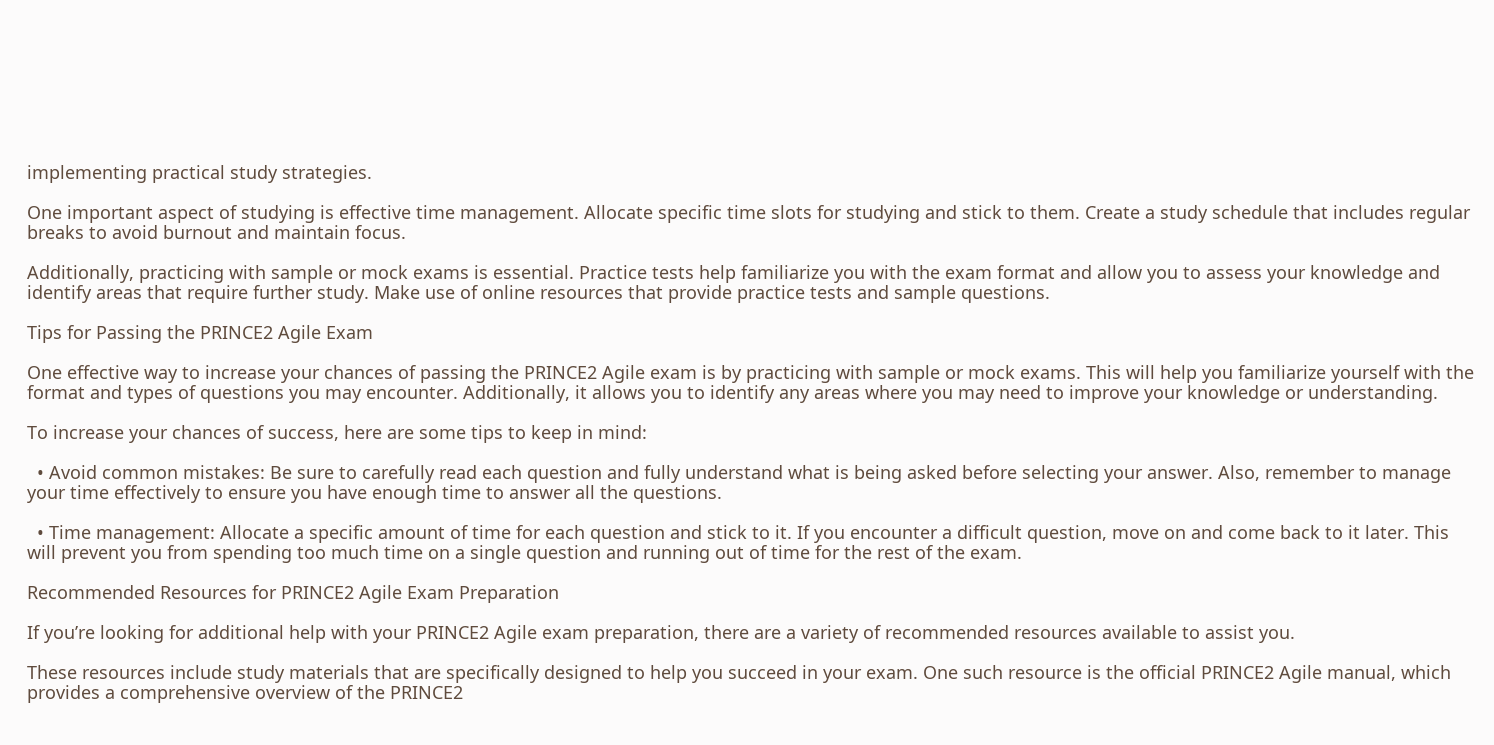implementing practical study strategies.

One important aspect of studying is effective time management. Allocate specific time slots for studying and stick to them. Create a study schedule that includes regular breaks to avoid burnout and maintain focus.

Additionally, practicing with sample or mock exams is essential. Practice tests help familiarize you with the exam format and allow you to assess your knowledge and identify areas that require further study. Make use of online resources that provide practice tests and sample questions.

Tips for Passing the PRINCE2 Agile Exam

One effective way to increase your chances of passing the PRINCE2 Agile exam is by practicing with sample or mock exams. This will help you familiarize yourself with the format and types of questions you may encounter. Additionally, it allows you to identify any areas where you may need to improve your knowledge or understanding.

To increase your chances of success, here are some tips to keep in mind:

  • Avoid common mistakes: Be sure to carefully read each question and fully understand what is being asked before selecting your answer. Also, remember to manage your time effectively to ensure you have enough time to answer all the questions.

  • Time management: Allocate a specific amount of time for each question and stick to it. If you encounter a difficult question, move on and come back to it later. This will prevent you from spending too much time on a single question and running out of time for the rest of the exam.

Recommended Resources for PRINCE2 Agile Exam Preparation

If you’re looking for additional help with your PRINCE2 Agile exam preparation, there are a variety of recommended resources available to assist you.

These resources include study materials that are specifically designed to help you succeed in your exam. One such resource is the official PRINCE2 Agile manual, which provides a comprehensive overview of the PRINCE2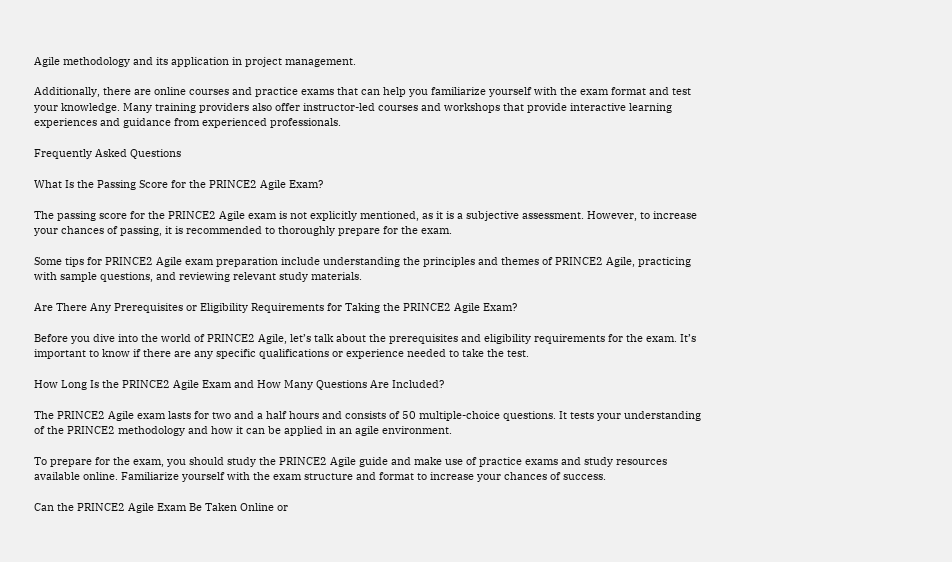Agile methodology and its application in project management.

Additionally, there are online courses and practice exams that can help you familiarize yourself with the exam format and test your knowledge. Many training providers also offer instructor-led courses and workshops that provide interactive learning experiences and guidance from experienced professionals.

Frequently Asked Questions

What Is the Passing Score for the PRINCE2 Agile Exam?

The passing score for the PRINCE2 Agile exam is not explicitly mentioned, as it is a subjective assessment. However, to increase your chances of passing, it is recommended to thoroughly prepare for the exam.

Some tips for PRINCE2 Agile exam preparation include understanding the principles and themes of PRINCE2 Agile, practicing with sample questions, and reviewing relevant study materials.

Are There Any Prerequisites or Eligibility Requirements for Taking the PRINCE2 Agile Exam?

Before you dive into the world of PRINCE2 Agile, let’s talk about the prerequisites and eligibility requirements for the exam. It’s important to know if there are any specific qualifications or experience needed to take the test.

How Long Is the PRINCE2 Agile Exam and How Many Questions Are Included?

The PRINCE2 Agile exam lasts for two and a half hours and consists of 50 multiple-choice questions. It tests your understanding of the PRINCE2 methodology and how it can be applied in an agile environment.

To prepare for the exam, you should study the PRINCE2 Agile guide and make use of practice exams and study resources available online. Familiarize yourself with the exam structure and format to increase your chances of success.

Can the PRINCE2 Agile Exam Be Taken Online or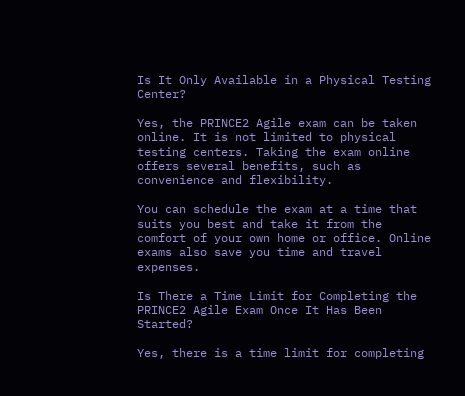Is It Only Available in a Physical Testing Center?

Yes, the PRINCE2 Agile exam can be taken online. It is not limited to physical testing centers. Taking the exam online offers several benefits, such as convenience and flexibility.

You can schedule the exam at a time that suits you best and take it from the comfort of your own home or office. Online exams also save you time and travel expenses.

Is There a Time Limit for Completing the PRINCE2 Agile Exam Once It Has Been Started?

Yes, there is a time limit for completing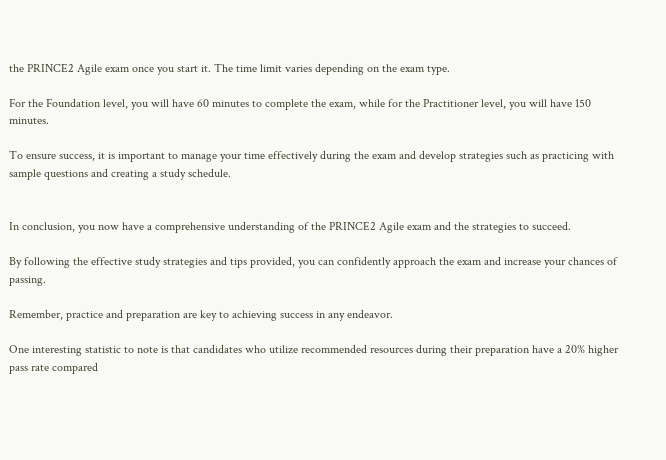the PRINCE2 Agile exam once you start it. The time limit varies depending on the exam type.

For the Foundation level, you will have 60 minutes to complete the exam, while for the Practitioner level, you will have 150 minutes.

To ensure success, it is important to manage your time effectively during the exam and develop strategies such as practicing with sample questions and creating a study schedule.


In conclusion, you now have a comprehensive understanding of the PRINCE2 Agile exam and the strategies to succeed.

By following the effective study strategies and tips provided, you can confidently approach the exam and increase your chances of passing.

Remember, practice and preparation are key to achieving success in any endeavor.

One interesting statistic to note is that candidates who utilize recommended resources during their preparation have a 20% higher pass rate compared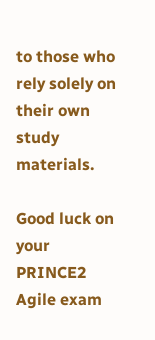to those who rely solely on their own study materials.

Good luck on your PRINCE2 Agile exam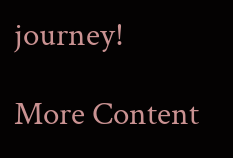journey!

More Content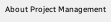About Project Management